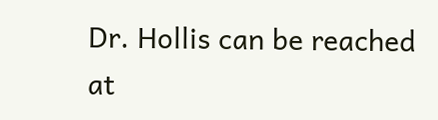Dr. Hollis can be reached at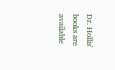Dr. Hollis' books are available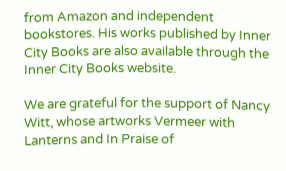from Amazon and independent bookstores. His works published by Inner City Books are also available through the Inner City Books website.

We are grateful for the support of Nancy Witt, whose artworks Vermeer with Lanterns and In Praise of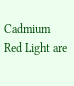Cadmium Red Light are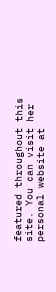featured throughout this site. You can visit her personal website at